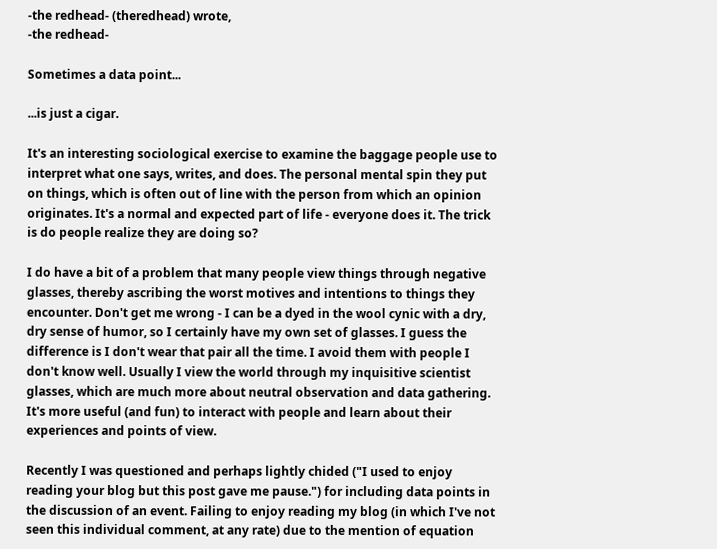-the redhead- (theredhead) wrote,
-the redhead-

Sometimes a data point...

...is just a cigar.

It's an interesting sociological exercise to examine the baggage people use to interpret what one says, writes, and does. The personal mental spin they put on things, which is often out of line with the person from which an opinion originates. It's a normal and expected part of life - everyone does it. The trick is do people realize they are doing so?

I do have a bit of a problem that many people view things through negative glasses, thereby ascribing the worst motives and intentions to things they encounter. Don't get me wrong - I can be a dyed in the wool cynic with a dry, dry sense of humor, so I certainly have my own set of glasses. I guess the difference is I don't wear that pair all the time. I avoid them with people I don't know well. Usually I view the world through my inquisitive scientist glasses, which are much more about neutral observation and data gathering. It's more useful (and fun) to interact with people and learn about their experiences and points of view.

Recently I was questioned and perhaps lightly chided ("I used to enjoy reading your blog but this post gave me pause.") for including data points in the discussion of an event. Failing to enjoy reading my blog (in which I've not seen this individual comment, at any rate) due to the mention of equation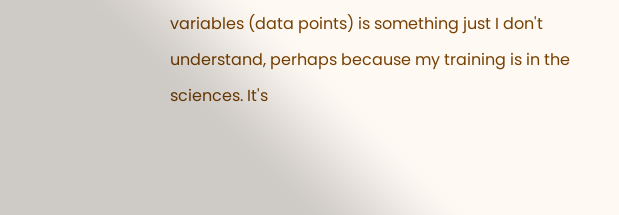variables (data points) is something just I don't understand, perhaps because my training is in the sciences. It's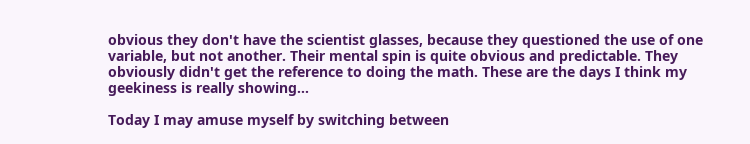obvious they don't have the scientist glasses, because they questioned the use of one variable, but not another. Their mental spin is quite obvious and predictable. They obviously didn't get the reference to doing the math. These are the days I think my geekiness is really showing...

Today I may amuse myself by switching between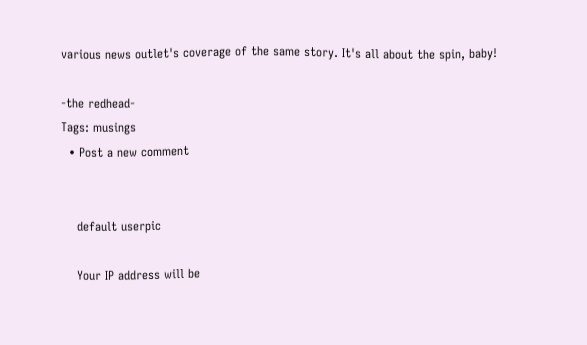various news outlet's coverage of the same story. It's all about the spin, baby!

-the redhead-
Tags: musings
  • Post a new comment


    default userpic

    Your IP address will be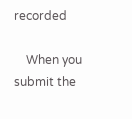recorded

    When you submit the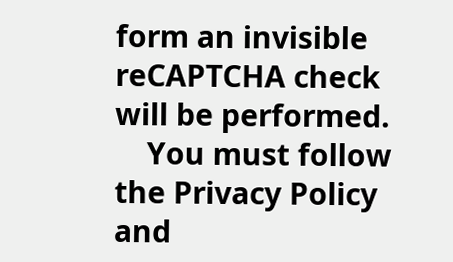form an invisible reCAPTCHA check will be performed.
    You must follow the Privacy Policy and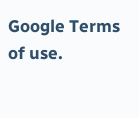Google Terms of use.